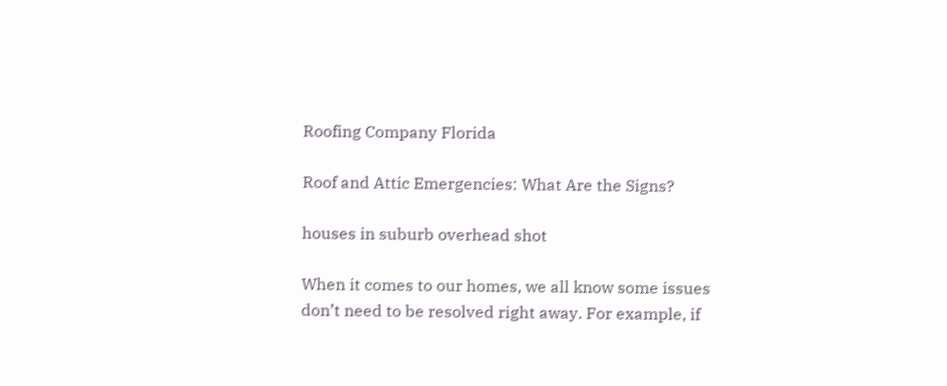Roofing Company Florida

Roof and Attic Emergencies: What Are the Signs?

houses in suburb overhead shot

When it comes to our homes, we all know some issues don’t need to be resolved right away. For example, if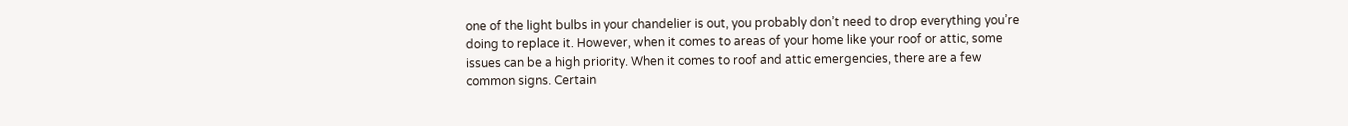one of the light bulbs in your chandelier is out, you probably don’t need to drop everything you’re doing to replace it. However, when it comes to areas of your home like your roof or attic, some issues can be a high priority. When it comes to roof and attic emergencies, there are a few common signs. Certain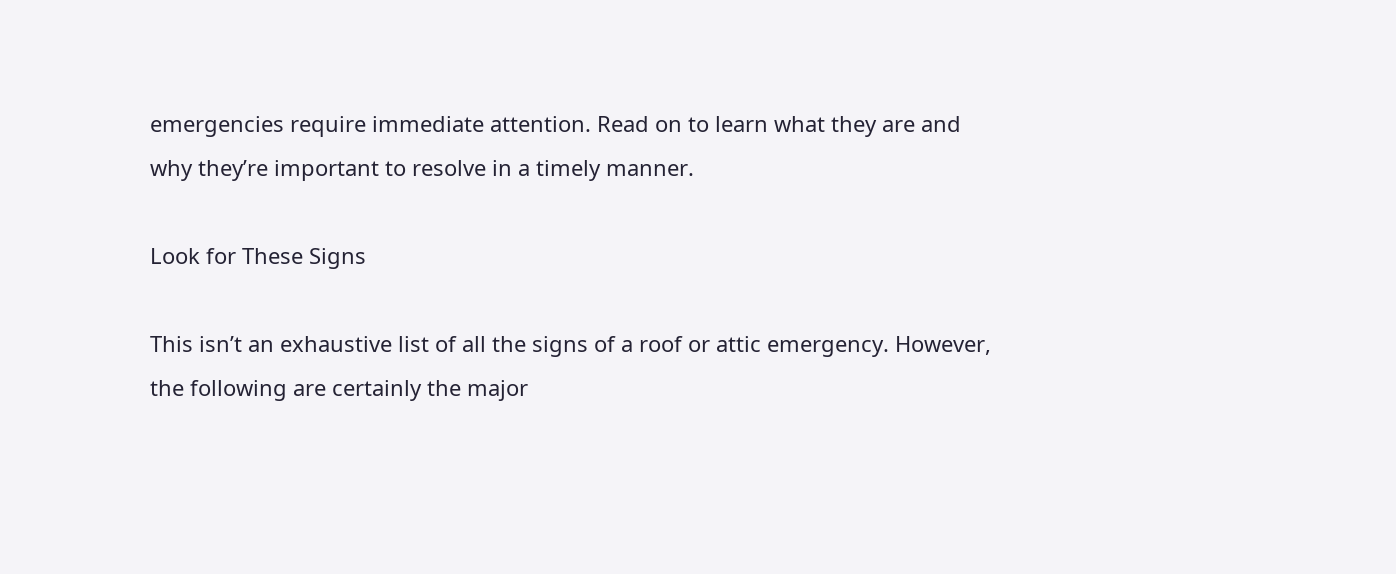emergencies require immediate attention. Read on to learn what they are and why they’re important to resolve in a timely manner.

Look for These Signs

This isn’t an exhaustive list of all the signs of a roof or attic emergency. However, the following are certainly the major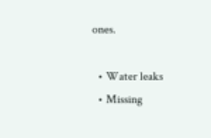ones.

  • Water leaks
  • Missing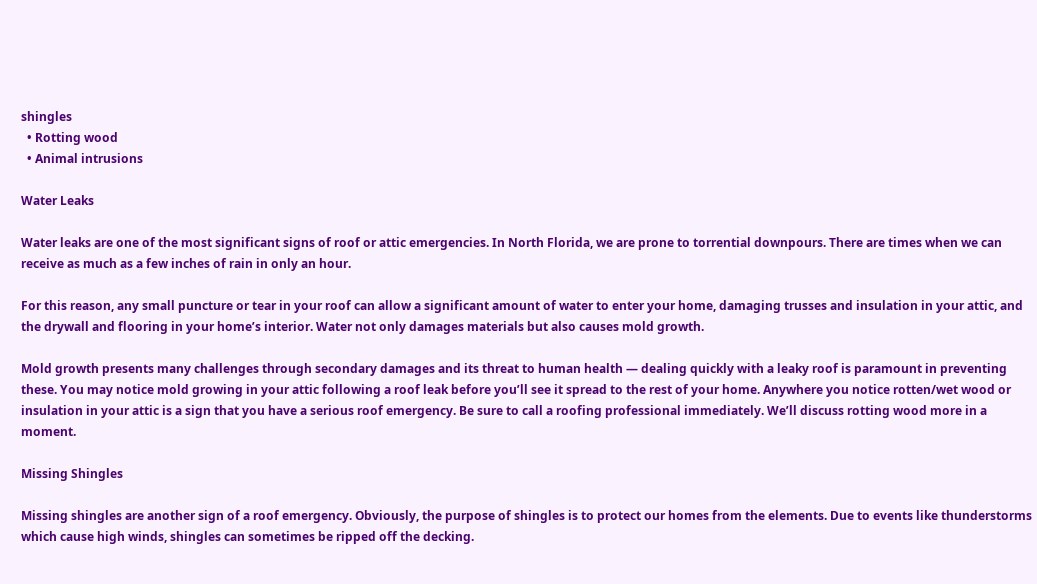shingles
  • Rotting wood
  • Animal intrusions

Water Leaks

Water leaks are one of the most significant signs of roof or attic emergencies. In North Florida, we are prone to torrential downpours. There are times when we can receive as much as a few inches of rain in only an hour.

For this reason, any small puncture or tear in your roof can allow a significant amount of water to enter your home, damaging trusses and insulation in your attic, and the drywall and flooring in your home’s interior. Water not only damages materials but also causes mold growth.

Mold growth presents many challenges through secondary damages and its threat to human health — dealing quickly with a leaky roof is paramount in preventing these. You may notice mold growing in your attic following a roof leak before you’ll see it spread to the rest of your home. Anywhere you notice rotten/wet wood or insulation in your attic is a sign that you have a serious roof emergency. Be sure to call a roofing professional immediately. We’ll discuss rotting wood more in a moment.

Missing Shingles

Missing shingles are another sign of a roof emergency. Obviously, the purpose of shingles is to protect our homes from the elements. Due to events like thunderstorms which cause high winds, shingles can sometimes be ripped off the decking.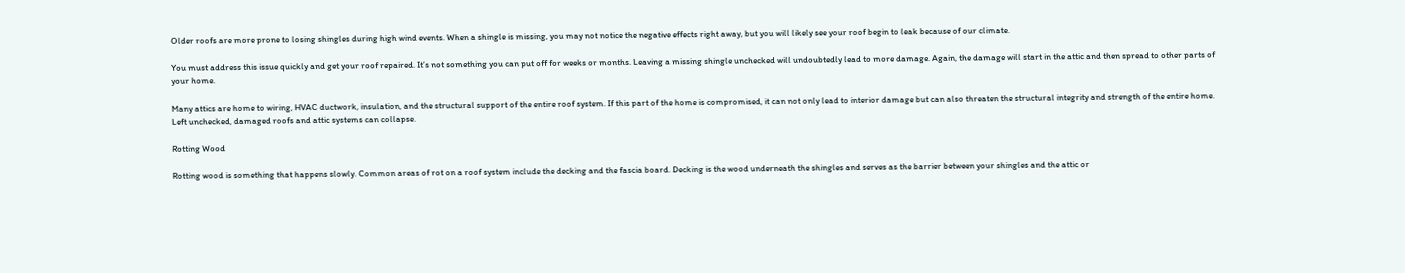Older roofs are more prone to losing shingles during high wind events. When a shingle is missing, you may not notice the negative effects right away, but you will likely see your roof begin to leak because of our climate.

You must address this issue quickly and get your roof repaired. It’s not something you can put off for weeks or months. Leaving a missing shingle unchecked will undoubtedly lead to more damage. Again, the damage will start in the attic and then spread to other parts of your home.

Many attics are home to wiring, HVAC ductwork, insulation, and the structural support of the entire roof system. If this part of the home is compromised, it can not only lead to interior damage but can also threaten the structural integrity and strength of the entire home. Left unchecked, damaged roofs and attic systems can collapse.

Rotting Wood

Rotting wood is something that happens slowly. Common areas of rot on a roof system include the decking and the fascia board. Decking is the wood underneath the shingles and serves as the barrier between your shingles and the attic or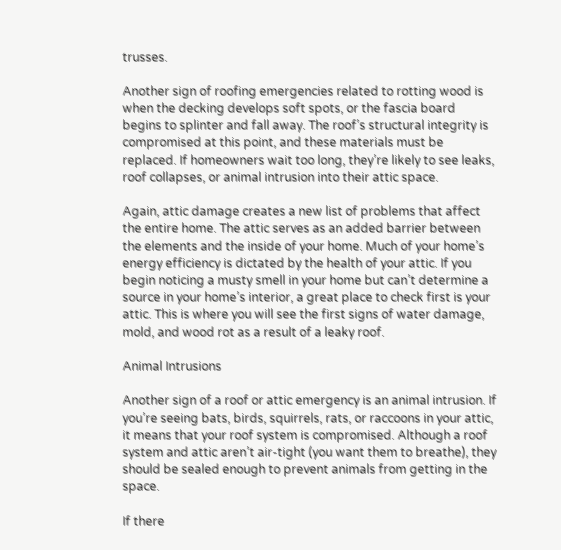trusses.

Another sign of roofing emergencies related to rotting wood is when the decking develops soft spots, or the fascia board begins to splinter and fall away. The roof’s structural integrity is compromised at this point, and these materials must be replaced. If homeowners wait too long, they’re likely to see leaks, roof collapses, or animal intrusion into their attic space.

Again, attic damage creates a new list of problems that affect the entire home. The attic serves as an added barrier between the elements and the inside of your home. Much of your home’s energy efficiency is dictated by the health of your attic. If you begin noticing a musty smell in your home but can’t determine a source in your home’s interior, a great place to check first is your attic. This is where you will see the first signs of water damage, mold, and wood rot as a result of a leaky roof.

Animal Intrusions

Another sign of a roof or attic emergency is an animal intrusion. If you’re seeing bats, birds, squirrels, rats, or raccoons in your attic, it means that your roof system is compromised. Although a roof system and attic aren’t air-tight (you want them to breathe), they should be sealed enough to prevent animals from getting in the space.

If there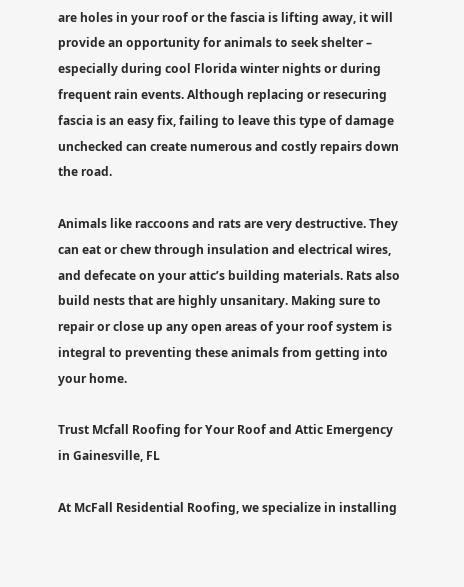are holes in your roof or the fascia is lifting away, it will provide an opportunity for animals to seek shelter – especially during cool Florida winter nights or during frequent rain events. Although replacing or resecuring fascia is an easy fix, failing to leave this type of damage unchecked can create numerous and costly repairs down the road.

Animals like raccoons and rats are very destructive. They can eat or chew through insulation and electrical wires, and defecate on your attic’s building materials. Rats also build nests that are highly unsanitary. Making sure to repair or close up any open areas of your roof system is integral to preventing these animals from getting into your home.

Trust Mcfall Roofing for Your Roof and Attic Emergency in Gainesville, FL

At McFall Residential Roofing, we specialize in installing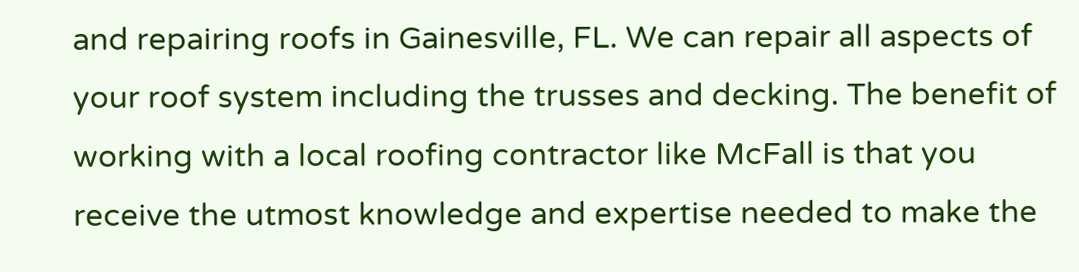and repairing roofs in Gainesville, FL. We can repair all aspects of your roof system including the trusses and decking. The benefit of working with a local roofing contractor like McFall is that you receive the utmost knowledge and expertise needed to make the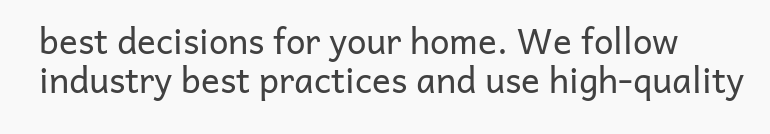best decisions for your home. We follow industry best practices and use high-quality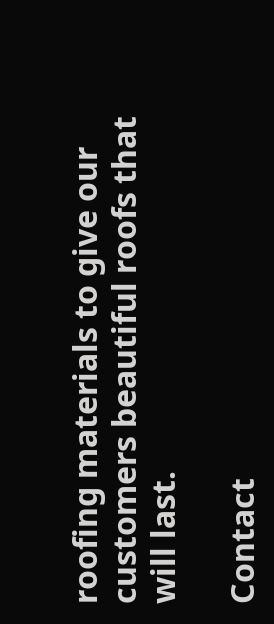roofing materials to give our customers beautiful roofs that will last.

Contact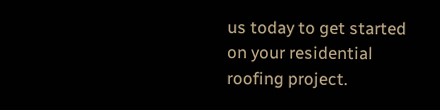us today to get started on your residential roofing project.